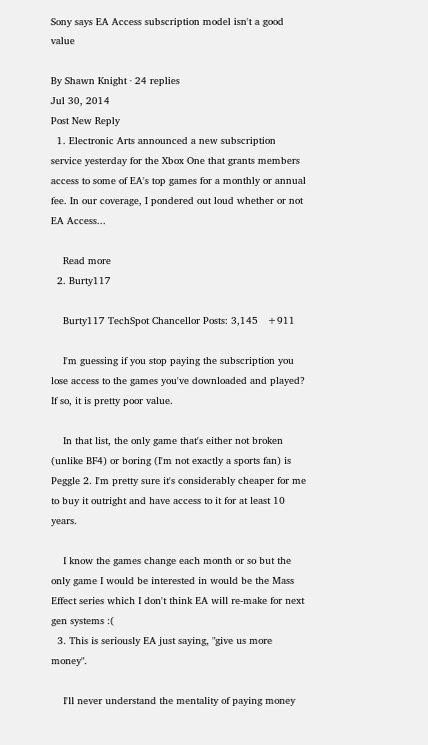Sony says EA Access subscription model isn't a good value

By Shawn Knight · 24 replies
Jul 30, 2014
Post New Reply
  1. Electronic Arts announced a new subscription service yesterday for the Xbox One that grants members access to some of EA's top games for a monthly or annual fee. In our coverage, I pondered out loud whether or not EA Access...

    Read more
  2. Burty117

    Burty117 TechSpot Chancellor Posts: 3,145   +911

    I'm guessing if you stop paying the subscription you lose access to the games you've downloaded and played? If so, it is pretty poor value.

    In that list, the only game that's either not broken (unlike BF4) or boring (I'm not exactly a sports fan) is Peggle 2. I'm pretty sure it's considerably cheaper for me to buy it outright and have access to it for at least 10 years.

    I know the games change each month or so but the only game I would be interested in would be the Mass Effect series which I don't think EA will re-make for next gen systems :(
  3. This is seriously EA just saying, "give us more money".

    I'll never understand the mentality of paying money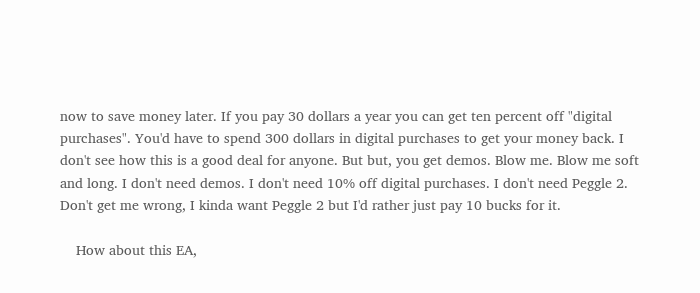now to save money later. If you pay 30 dollars a year you can get ten percent off "digital purchases". You'd have to spend 300 dollars in digital purchases to get your money back. I don't see how this is a good deal for anyone. But but, you get demos. Blow me. Blow me soft and long. I don't need demos. I don't need 10% off digital purchases. I don't need Peggle 2. Don't get me wrong, I kinda want Peggle 2 but I'd rather just pay 10 bucks for it.

    How about this EA,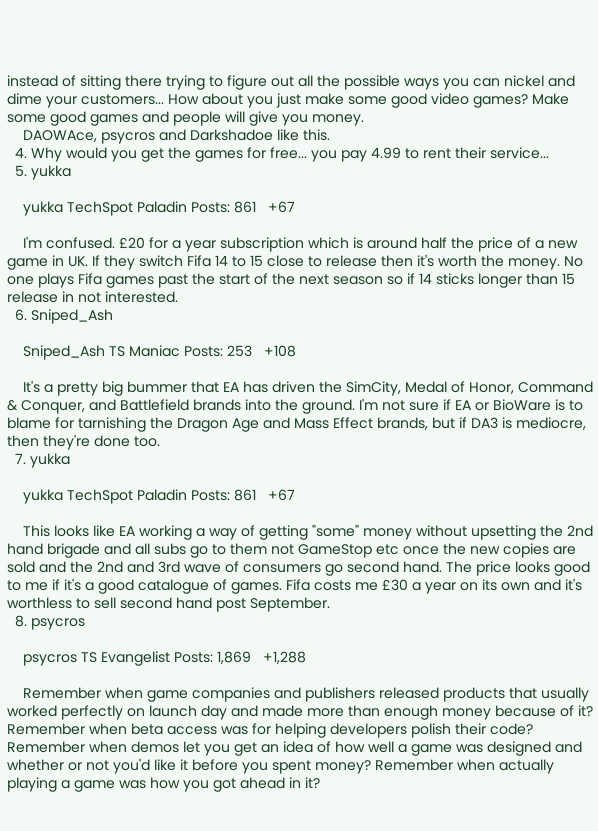instead of sitting there trying to figure out all the possible ways you can nickel and dime your customers... How about you just make some good video games? Make some good games and people will give you money.
    DAOWAce, psycros and Darkshadoe like this.
  4. Why would you get the games for free... you pay 4.99 to rent their service...
  5. yukka

    yukka TechSpot Paladin Posts: 861   +67

    I'm confused. £20 for a year subscription which is around half the price of a new game in UK. If they switch Fifa 14 to 15 close to release then it's worth the money. No one plays Fifa games past the start of the next season so if 14 sticks longer than 15 release in not interested.
  6. Sniped_Ash

    Sniped_Ash TS Maniac Posts: 253   +108

    It's a pretty big bummer that EA has driven the SimCity, Medal of Honor, Command & Conquer, and Battlefield brands into the ground. I'm not sure if EA or BioWare is to blame for tarnishing the Dragon Age and Mass Effect brands, but if DA3 is mediocre, then they're done too.
  7. yukka

    yukka TechSpot Paladin Posts: 861   +67

    This looks like EA working a way of getting "some" money without upsetting the 2nd hand brigade and all subs go to them not GameStop etc once the new copies are sold and the 2nd and 3rd wave of consumers go second hand. The price looks good to me if it's a good catalogue of games. Fifa costs me £30 a year on its own and it's worthless to sell second hand post September.
  8. psycros

    psycros TS Evangelist Posts: 1,869   +1,288

    Remember when game companies and publishers released products that usually worked perfectly on launch day and made more than enough money because of it? Remember when beta access was for helping developers polish their code? Remember when demos let you get an idea of how well a game was designed and whether or not you'd like it before you spent money? Remember when actually playing a game was how you got ahead in it?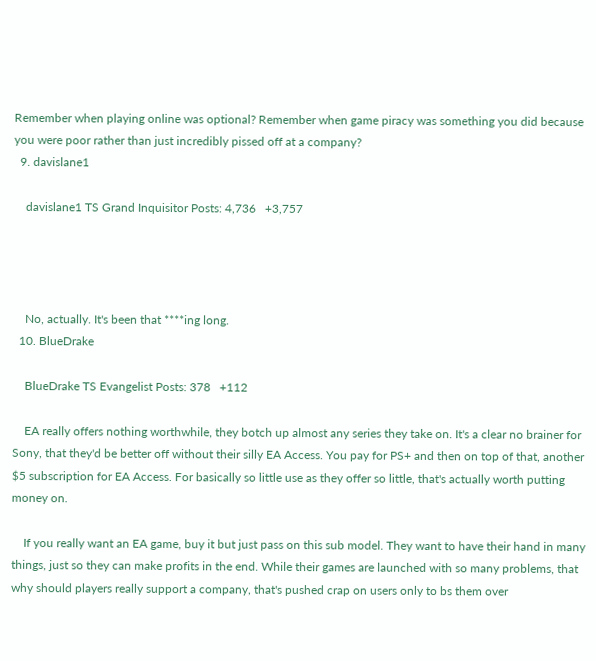Remember when playing online was optional? Remember when game piracy was something you did because you were poor rather than just incredibly pissed off at a company?
  9. davislane1

    davislane1 TS Grand Inquisitor Posts: 4,736   +3,757




    No, actually. It's been that ****ing long.
  10. BlueDrake

    BlueDrake TS Evangelist Posts: 378   +112

    EA really offers nothing worthwhile, they botch up almost any series they take on. It's a clear no brainer for Sony, that they'd be better off without their silly EA Access. You pay for PS+ and then on top of that, another $5 subscription for EA Access. For basically so little use as they offer so little, that's actually worth putting money on.

    If you really want an EA game, buy it but just pass on this sub model. They want to have their hand in many things, just so they can make profits in the end. While their games are launched with so many problems, that why should players really support a company, that's pushed crap on users only to bs them over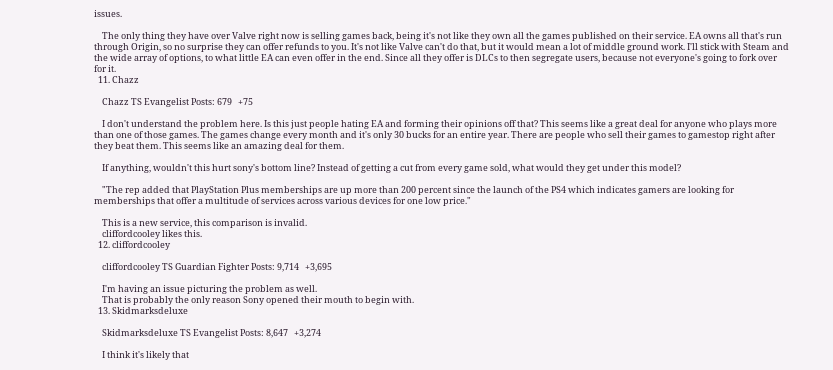issues.

    The only thing they have over Valve right now is selling games back, being it's not like they own all the games published on their service. EA owns all that's run through Origin, so no surprise they can offer refunds to you. It's not like Valve can't do that, but it would mean a lot of middle ground work. I'll stick with Steam and the wide array of options, to what little EA can even offer in the end. Since all they offer is DLCs to then segregate users, because not everyone's going to fork over for it.
  11. Chazz

    Chazz TS Evangelist Posts: 679   +75

    I don't understand the problem here. Is this just people hating EA and forming their opinions off that? This seems like a great deal for anyone who plays more than one of those games. The games change every month and it's only 30 bucks for an entire year. There are people who sell their games to gamestop right after they beat them. This seems like an amazing deal for them.

    If anything, wouldn't this hurt sony's bottom line? Instead of getting a cut from every game sold, what would they get under this model?

    "The rep added that PlayStation Plus memberships are up more than 200 percent since the launch of the PS4 which indicates gamers are looking for memberships that offer a multitude of services across various devices for one low price."

    This is a new service, this comparison is invalid.
    cliffordcooley likes this.
  12. cliffordcooley

    cliffordcooley TS Guardian Fighter Posts: 9,714   +3,695

    I'm having an issue picturing the problem as well.
    That is probably the only reason Sony opened their mouth to begin with.
  13. Skidmarksdeluxe

    Skidmarksdeluxe TS Evangelist Posts: 8,647   +3,274

    I think it's likely that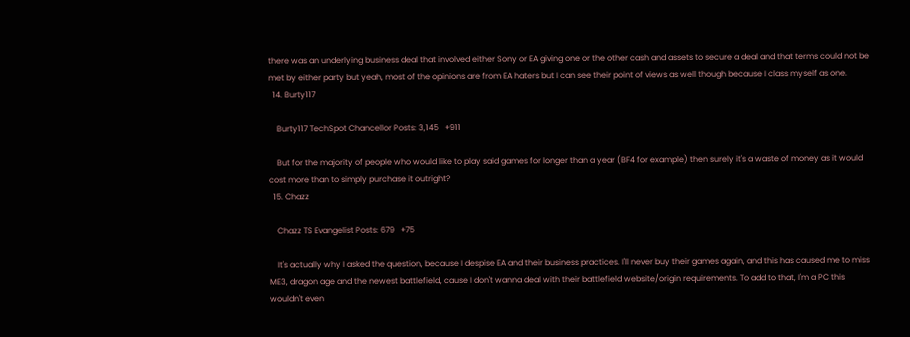there was an underlying business deal that involved either Sony or EA giving one or the other cash and assets to secure a deal and that terms could not be met by either party but yeah, most of the opinions are from EA haters but I can see their point of views as well though because I class myself as one.
  14. Burty117

    Burty117 TechSpot Chancellor Posts: 3,145   +911

    But for the majority of people who would like to play said games for longer than a year (BF4 for example) then surely it's a waste of money as it would cost more than to simply purchase it outright?
  15. Chazz

    Chazz TS Evangelist Posts: 679   +75

    It's actually why I asked the question, because I despise EA and their business practices. I'll never buy their games again, and this has caused me to miss ME3, dragon age and the newest battlefield, cause I don't wanna deal with their battlefield website/origin requirements. To add to that, I'm a PC this wouldn't even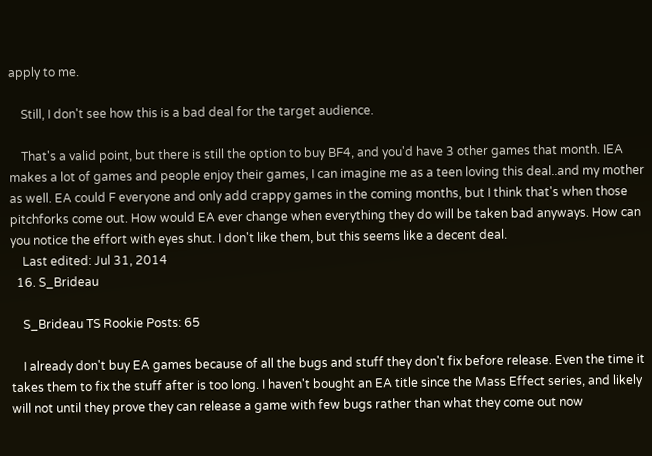apply to me.

    Still, I don't see how this is a bad deal for the target audience.

    That's a valid point, but there is still the option to buy BF4, and you'd have 3 other games that month. IEA makes a lot of games and people enjoy their games, I can imagine me as a teen loving this deal..and my mother as well. EA could F everyone and only add crappy games in the coming months, but I think that's when those pitchforks come out. How would EA ever change when everything they do will be taken bad anyways. How can you notice the effort with eyes shut. I don't like them, but this seems like a decent deal.
    Last edited: Jul 31, 2014
  16. S_Brideau

    S_Brideau TS Rookie Posts: 65

    I already don't buy EA games because of all the bugs and stuff they don't fix before release. Even the time it takes them to fix the stuff after is too long. I haven't bought an EA title since the Mass Effect series, and likely will not until they prove they can release a game with few bugs rather than what they come out now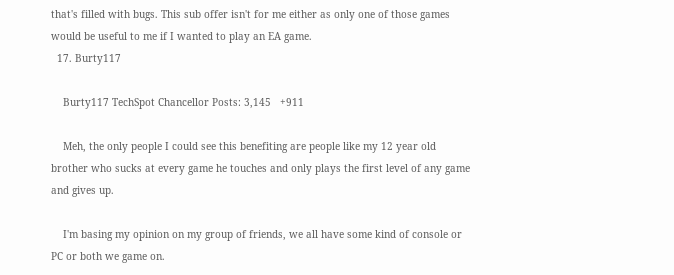that's filled with bugs. This sub offer isn't for me either as only one of those games would be useful to me if I wanted to play an EA game.
  17. Burty117

    Burty117 TechSpot Chancellor Posts: 3,145   +911

    Meh, the only people I could see this benefiting are people like my 12 year old brother who sucks at every game he touches and only plays the first level of any game and gives up.

    I'm basing my opinion on my group of friends, we all have some kind of console or PC or both we game on.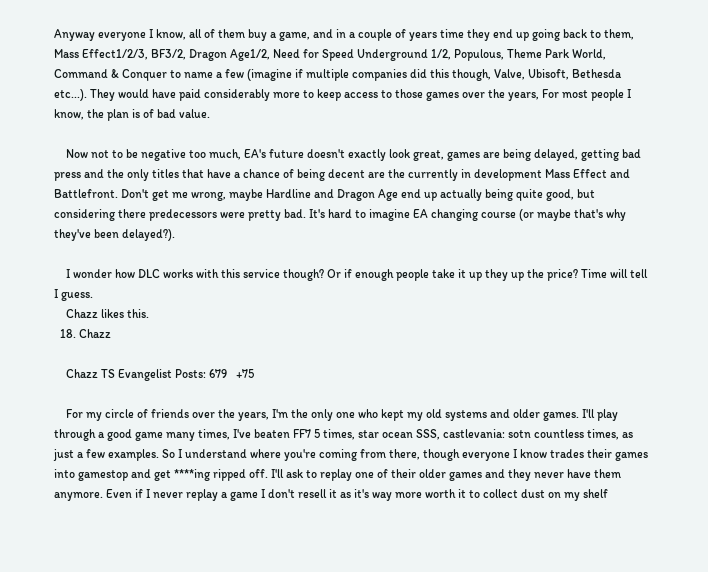Anyway everyone I know, all of them buy a game, and in a couple of years time they end up going back to them, Mass Effect1/2/3, BF3/2, Dragon Age1/2, Need for Speed Underground 1/2, Populous, Theme Park World, Command & Conquer to name a few (imagine if multiple companies did this though, Valve, Ubisoft, Bethesda etc...). They would have paid considerably more to keep access to those games over the years, For most people I know, the plan is of bad value.

    Now not to be negative too much, EA's future doesn't exactly look great, games are being delayed, getting bad press and the only titles that have a chance of being decent are the currently in development Mass Effect and Battlefront. Don't get me wrong, maybe Hardline and Dragon Age end up actually being quite good, but considering there predecessors were pretty bad. It's hard to imagine EA changing course (or maybe that's why they've been delayed?).

    I wonder how DLC works with this service though? Or if enough people take it up they up the price? Time will tell I guess.
    Chazz likes this.
  18. Chazz

    Chazz TS Evangelist Posts: 679   +75

    For my circle of friends over the years, I'm the only one who kept my old systems and older games. I'll play through a good game many times, I've beaten FF7 5 times, star ocean SSS, castlevania: sotn countless times, as just a few examples. So I understand where you're coming from there, though everyone I know trades their games into gamestop and get ****ing ripped off. I'll ask to replay one of their older games and they never have them anymore. Even if I never replay a game I don't resell it as it's way more worth it to collect dust on my shelf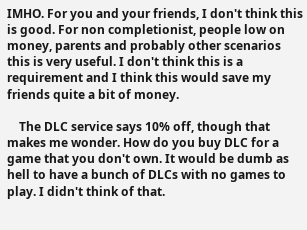IMHO. For you and your friends, I don't think this is good. For non completionist, people low on money, parents and probably other scenarios this is very useful. I don't think this is a requirement and I think this would save my friends quite a bit of money.

    The DLC service says 10% off, though that makes me wonder. How do you buy DLC for a game that you don't own. It would be dumb as hell to have a bunch of DLCs with no games to play. I didn't think of that.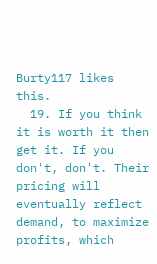Burty117 likes this.
  19. If you think it is worth it then get it. If you don't, don't. Their pricing will eventually reflect demand, to maximize profits, which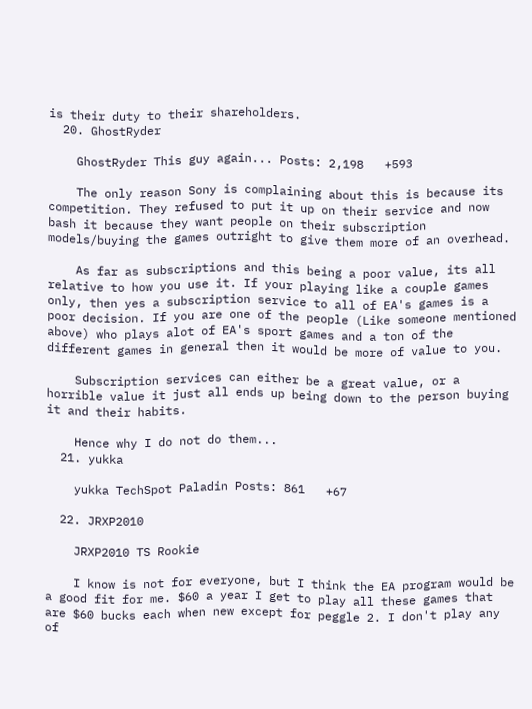is their duty to their shareholders.
  20. GhostRyder

    GhostRyder This guy again... Posts: 2,198   +593

    The only reason Sony is complaining about this is because its competition. They refused to put it up on their service and now bash it because they want people on their subscription models/buying the games outright to give them more of an overhead.

    As far as subscriptions and this being a poor value, its all relative to how you use it. If your playing like a couple games only, then yes a subscription service to all of EA's games is a poor decision. If you are one of the people (Like someone mentioned above) who plays alot of EA's sport games and a ton of the different games in general then it would be more of value to you.

    Subscription services can either be a great value, or a horrible value it just all ends up being down to the person buying it and their habits.

    Hence why I do not do them...
  21. yukka

    yukka TechSpot Paladin Posts: 861   +67

  22. JRXP2010

    JRXP2010 TS Rookie

    I know is not for everyone, but I think the EA program would be a good fit for me. $60 a year I get to play all these games that are $60 bucks each when new except for peggle 2. I don't play any of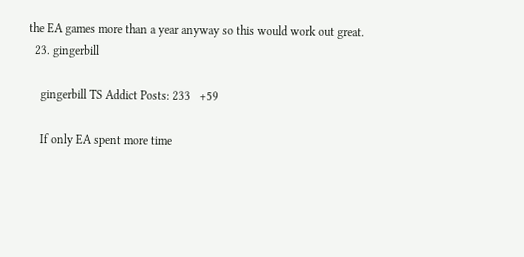the EA games more than a year anyway so this would work out great.
  23. gingerbill

    gingerbill TS Addict Posts: 233   +59

    If only EA spent more time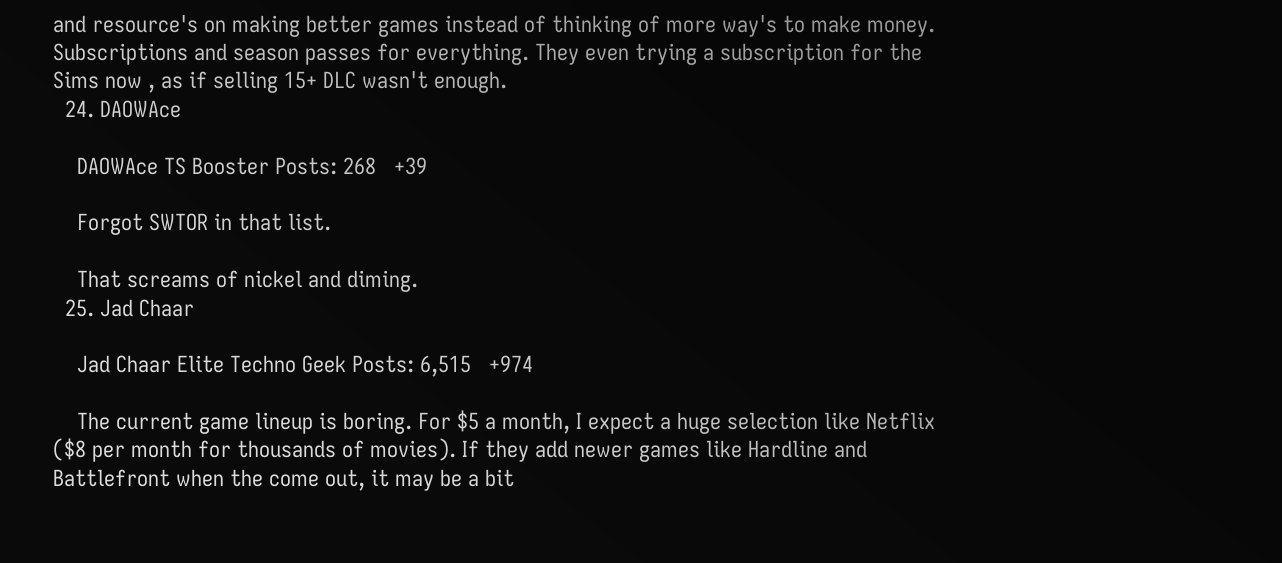and resource's on making better games instead of thinking of more way's to make money. Subscriptions and season passes for everything. They even trying a subscription for the Sims now , as if selling 15+ DLC wasn't enough.
  24. DAOWAce

    DAOWAce TS Booster Posts: 268   +39

    Forgot SWTOR in that list.

    That screams of nickel and diming.
  25. Jad Chaar

    Jad Chaar Elite Techno Geek Posts: 6,515   +974

    The current game lineup is boring. For $5 a month, I expect a huge selection like Netflix ($8 per month for thousands of movies). If they add newer games like Hardline and Battlefront when the come out, it may be a bit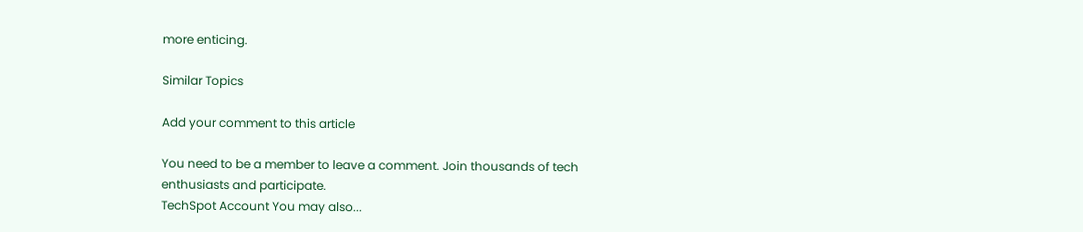more enticing.

Similar Topics

Add your comment to this article

You need to be a member to leave a comment. Join thousands of tech enthusiasts and participate.
TechSpot Account You may also...